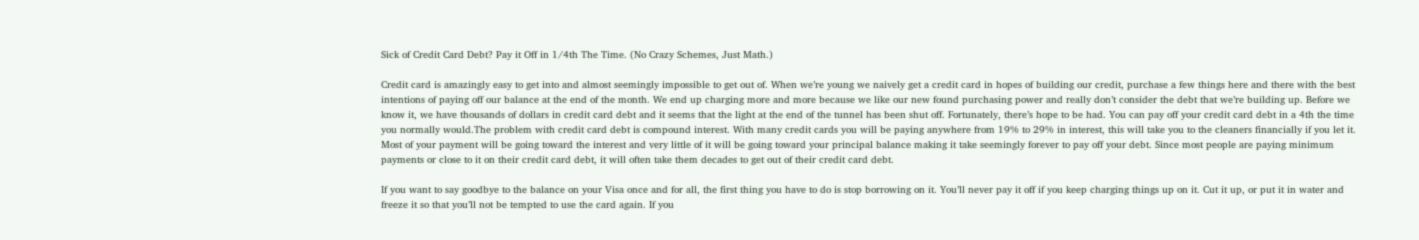Sick of Credit Card Debt? Pay it Off in 1/4th The Time. (No Crazy Schemes, Just Math.)

Credit card is amazingly easy to get into and almost seemingly impossible to get out of. When we’re young we naively get a credit card in hopes of building our credit, purchase a few things here and there with the best intentions of paying off our balance at the end of the month. We end up charging more and more because we like our new found purchasing power and really don’t consider the debt that we’re building up. Before we know it, we have thousands of dollars in credit card debt and it seems that the light at the end of the tunnel has been shut off. Fortunately, there’s hope to be had. You can pay off your credit card debt in a 4th the time you normally would.The problem with credit card debt is compound interest. With many credit cards you will be paying anywhere from 19% to 29% in interest, this will take you to the cleaners financially if you let it. Most of your payment will be going toward the interest and very little of it will be going toward your principal balance making it take seemingly forever to pay off your debt. Since most people are paying minimum payments or close to it on their credit card debt, it will often take them decades to get out of their credit card debt.

If you want to say goodbye to the balance on your Visa once and for all, the first thing you have to do is stop borrowing on it. You’ll never pay it off if you keep charging things up on it. Cut it up, or put it in water and freeze it so that you’ll not be tempted to use the card again. If you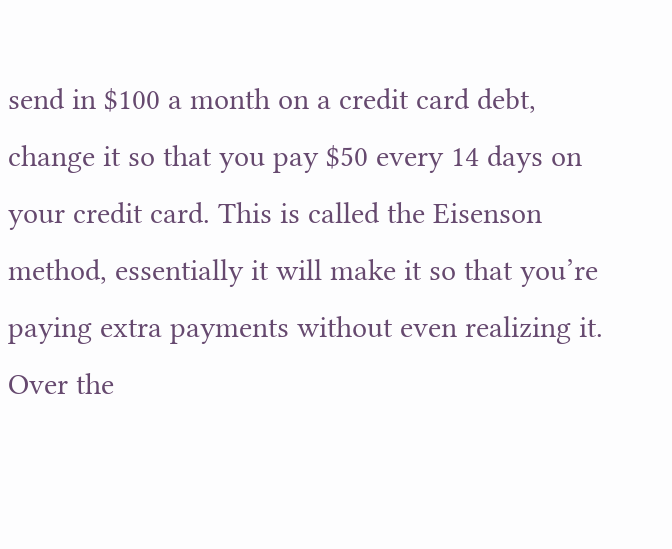send in $100 a month on a credit card debt, change it so that you pay $50 every 14 days on your credit card. This is called the Eisenson method, essentially it will make it so that you’re paying extra payments without even realizing it. Over the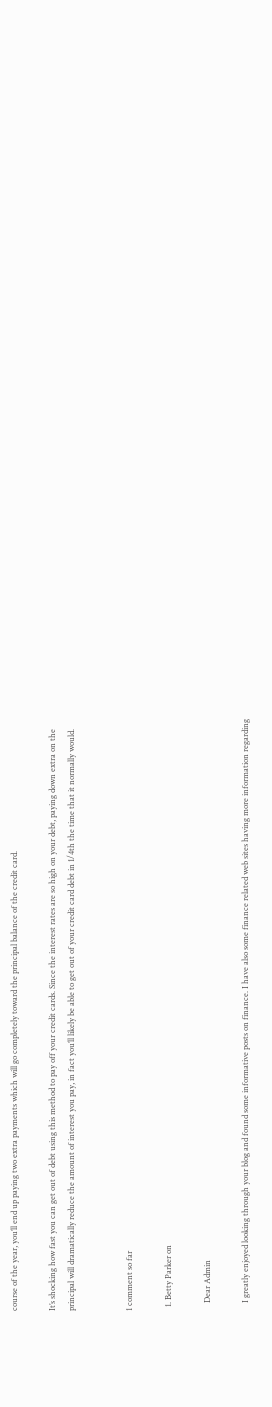course of the year, you’ll end up paying two extra payments which will go completely toward the principal balance of the credit card.

It’s shocking how fast you can get out of debt using this method to pay off your credit cards. Since the interest rates are so high on your debt, paying down extra on the principal will dramatically reduce the amount of interest you pay, in fact you’ll likely be able to get out of your credit card debt in 1/4th the time that it normally would.


1 comment so far

  1. Betty Parker on

    Dear Admin

    I greatly enjoyed looking through your blog and found some informative posts on finance. I have also some finance related web sites having more information regarding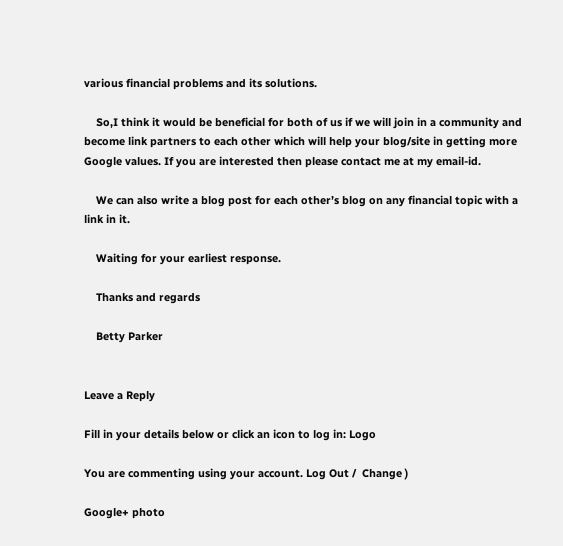various financial problems and its solutions.

    So,I think it would be beneficial for both of us if we will join in a community and become link partners to each other which will help your blog/site in getting more Google values. If you are interested then please contact me at my email-id.

    We can also write a blog post for each other’s blog on any financial topic with a link in it.

    Waiting for your earliest response.

    Thanks and regards

    Betty Parker


Leave a Reply

Fill in your details below or click an icon to log in: Logo

You are commenting using your account. Log Out /  Change )

Google+ photo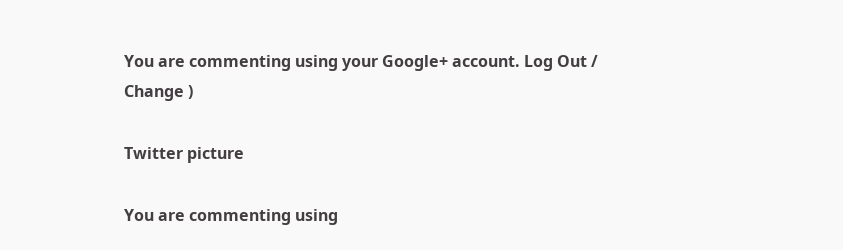You are commenting using your Google+ account. Log Out /  Change )

Twitter picture

You are commenting using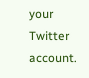your Twitter account.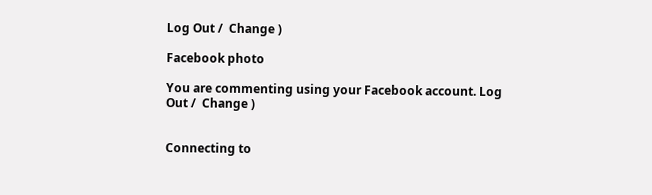Log Out /  Change )

Facebook photo

You are commenting using your Facebook account. Log Out /  Change )


Connecting to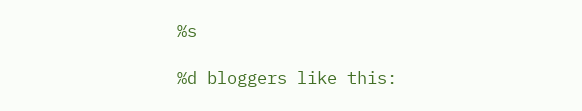%s

%d bloggers like this: